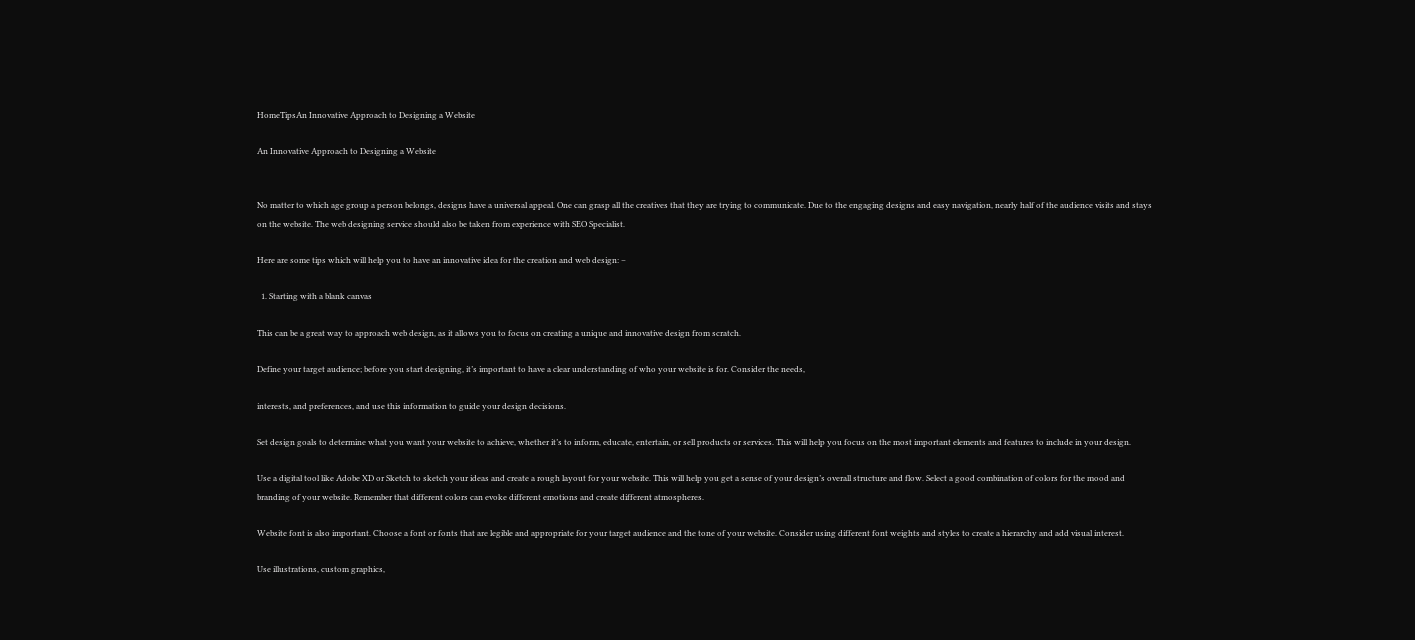HomeTipsAn Innovative Approach to Designing a Website

An Innovative Approach to Designing a Website


No matter to which age group a person belongs, designs have a universal appeal. One can grasp all the creatives that they are trying to communicate. Due to the engaging designs and easy navigation, nearly half of the audience visits and stays on the website. The web designing service should also be taken from experience with SEO Specialist.

Here are some tips which will help you to have an innovative idea for the creation and web design: –

  1. Starting with a blank canvas

This can be a great way to approach web design, as it allows you to focus on creating a unique and innovative design from scratch.

Define your target audience; before you start designing, it’s important to have a clear understanding of who your website is for. Consider the needs,

interests, and preferences, and use this information to guide your design decisions.

Set design goals to determine what you want your website to achieve, whether it’s to inform, educate, entertain, or sell products or services. This will help you focus on the most important elements and features to include in your design.

Use a digital tool like Adobe XD or Sketch to sketch your ideas and create a rough layout for your website. This will help you get a sense of your design’s overall structure and flow. Select a good combination of colors for the mood and branding of your website. Remember that different colors can evoke different emotions and create different atmospheres.

Website font is also important. Choose a font or fonts that are legible and appropriate for your target audience and the tone of your website. Consider using different font weights and styles to create a hierarchy and add visual interest.

Use illustrations, custom graphics,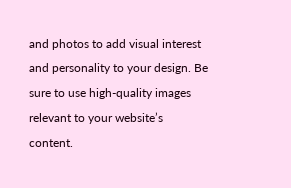and photos to add visual interest and personality to your design. Be sure to use high-quality images relevant to your website’s content.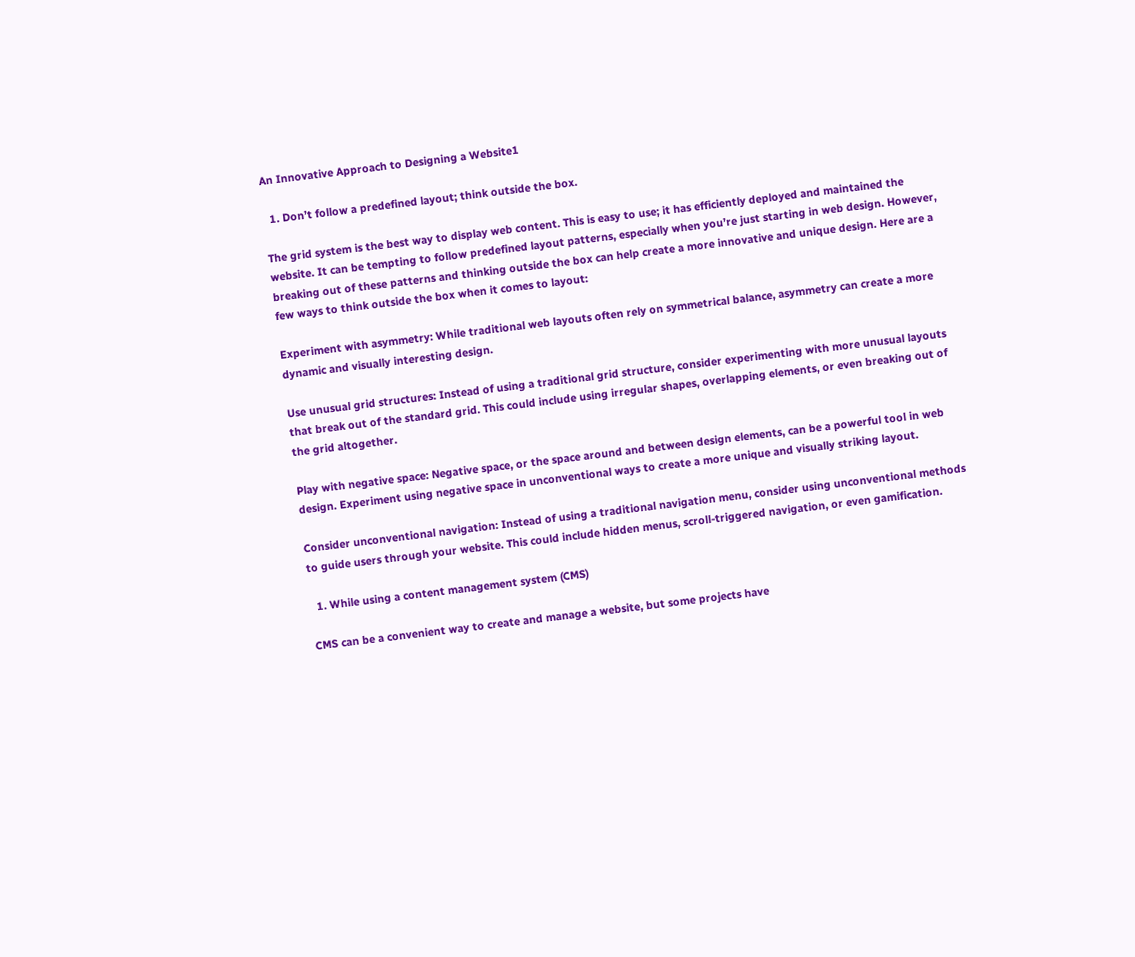An Innovative Approach to Designing a Website1

  1. Don’t follow a predefined layout; think outside the box.

The grid system is the best way to display web content. This is easy to use; it has efficiently deployed and maintained the website. It can be tempting to follow predefined layout patterns, especially when you’re just starting in web design. However, breaking out of these patterns and thinking outside the box can help create a more innovative and unique design. Here are a few ways to think outside the box when it comes to layout:

Experiment with asymmetry: While traditional web layouts often rely on symmetrical balance, asymmetry can create a more dynamic and visually interesting design.

Use unusual grid structures: Instead of using a traditional grid structure, consider experimenting with more unusual layouts that break out of the standard grid. This could include using irregular shapes, overlapping elements, or even breaking out of the grid altogether.

Play with negative space: Negative space, or the space around and between design elements, can be a powerful tool in web design. Experiment using negative space in unconventional ways to create a more unique and visually striking layout.

Consider unconventional navigation: Instead of using a traditional navigation menu, consider using unconventional methods to guide users through your website. This could include hidden menus, scroll-triggered navigation, or even gamification.

  1. While using a content management system (CMS)

CMS can be a convenient way to create and manage a website, but some projects have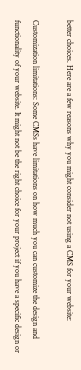better choices. Here are a few reasons why you might consider not using a CMS for your website:

Customization limitations: Some CMSs have limitations on how much you can customize the design and functionality of your website. It might not be the right choice for your project if you have a specific design or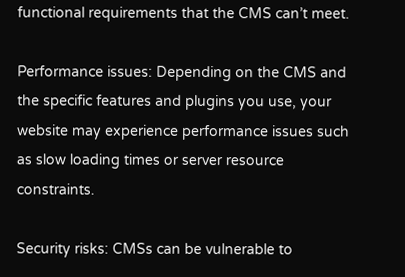functional requirements that the CMS can’t meet.

Performance issues: Depending on the CMS and the specific features and plugins you use, your website may experience performance issues such as slow loading times or server resource constraints.

Security risks: CMSs can be vulnerable to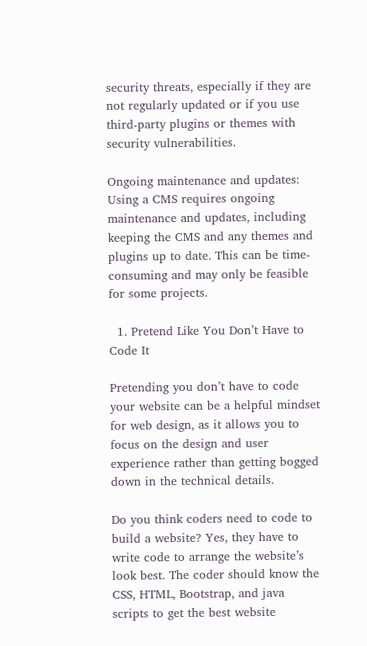security threats, especially if they are not regularly updated or if you use third-party plugins or themes with security vulnerabilities.

Ongoing maintenance and updates: Using a CMS requires ongoing maintenance and updates, including keeping the CMS and any themes and plugins up to date. This can be time-consuming and may only be feasible for some projects.

  1. Pretend Like You Don’t Have to Code It

Pretending you don’t have to code your website can be a helpful mindset for web design, as it allows you to focus on the design and user experience rather than getting bogged down in the technical details.

Do you think coders need to code to build a website? Yes, they have to write code to arrange the website’s look best. The coder should know the CSS, HTML, Bootstrap, and java scripts to get the best website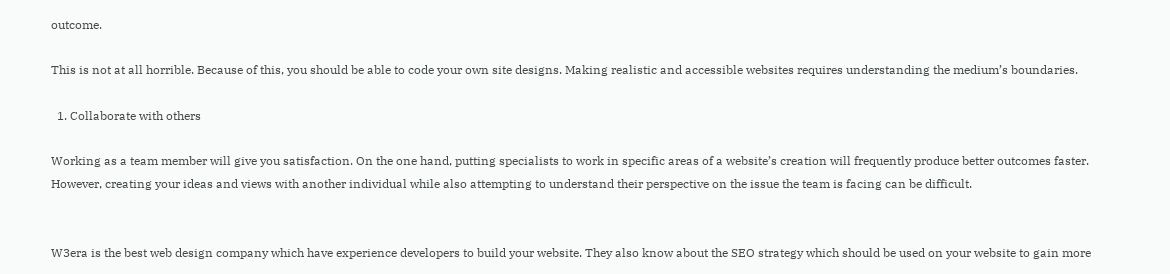outcome.

This is not at all horrible. Because of this, you should be able to code your own site designs. Making realistic and accessible websites requires understanding the medium’s boundaries.

  1. Collaborate with others

Working as a team member will give you satisfaction. On the one hand, putting specialists to work in specific areas of a website’s creation will frequently produce better outcomes faster. However, creating your ideas and views with another individual while also attempting to understand their perspective on the issue the team is facing can be difficult.


W3era is the best web design company which have experience developers to build your website. They also know about the SEO strategy which should be used on your website to gain more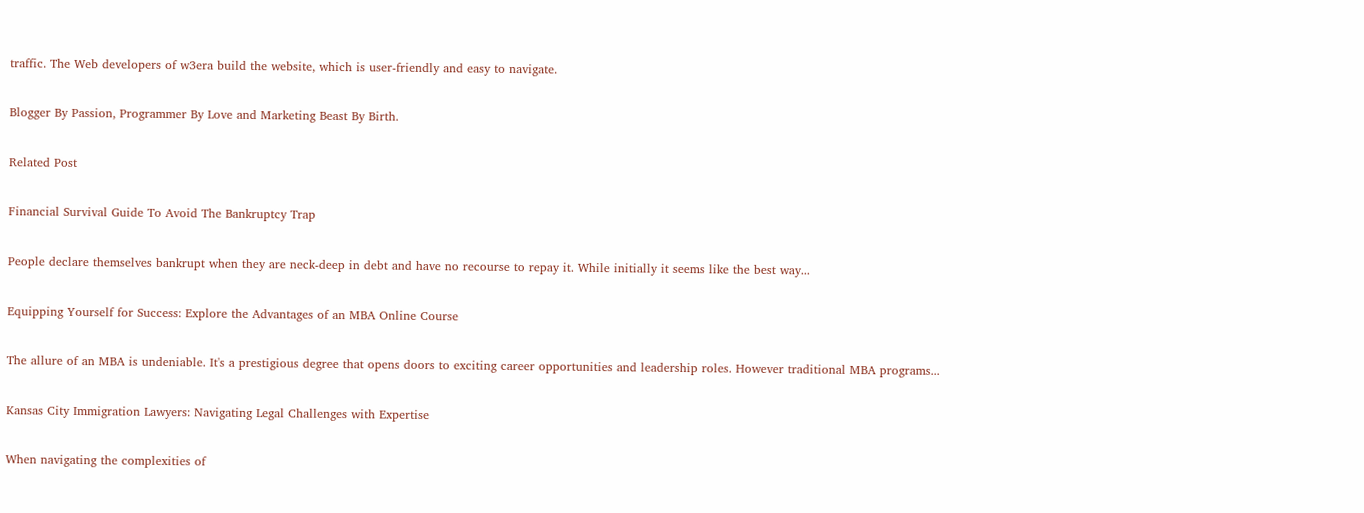traffic. The Web developers of w3era build the website, which is user-friendly and easy to navigate.

Blogger By Passion, Programmer By Love and Marketing Beast By Birth.

Related Post

Financial Survival Guide To Avoid The Bankruptcy Trap

People declare themselves bankrupt when they are neck-deep in debt and have no recourse to repay it. While initially it seems like the best way...

Equipping Yourself for Success: Explore the Advantages of an MBA Online Course

The allure of an MBA is undeniable. It's a prestigious degree that opens doors to exciting career opportunities and leadership roles. However traditional MBA programs...

Kansas City Immigration Lawyers: Navigating Legal Challenges with Expertise

When navigating the complexities of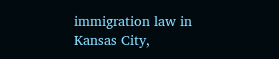immigration law in Kansas City,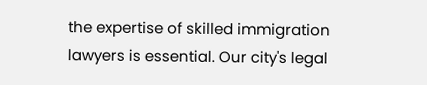the expertise of skilled immigration lawyers is essential. Our city's legal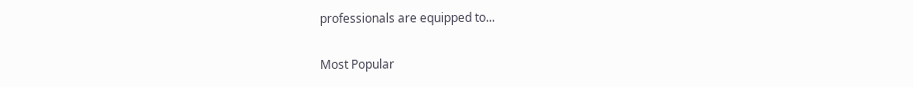professionals are equipped to...

Most Popular